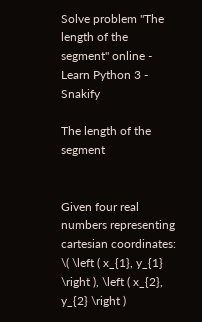Solve problem "The length of the segment" online - Learn Python 3 - Snakify

The length of the segment


Given four real numbers representing cartesian coordinates: \( \left ( x_{1}, y_{1} \right ), \left ( x_{2}, y_{2} \right )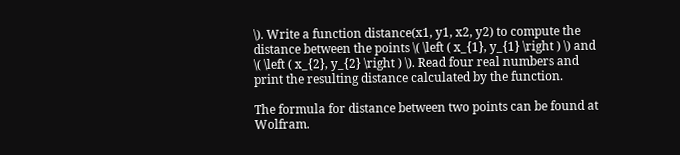\). Write a function distance(x1, y1, x2, y2) to compute the distance between the points \( \left ( x_{1}, y_{1} \right ) \) and \( \left ( x_{2}, y_{2} \right ) \). Read four real numbers and print the resulting distance calculated by the function.

The formula for distance between two points can be found at Wolfram.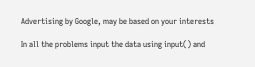Advertising by Google, may be based on your interests

In all the problems input the data using input() and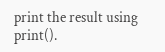print the result using print().